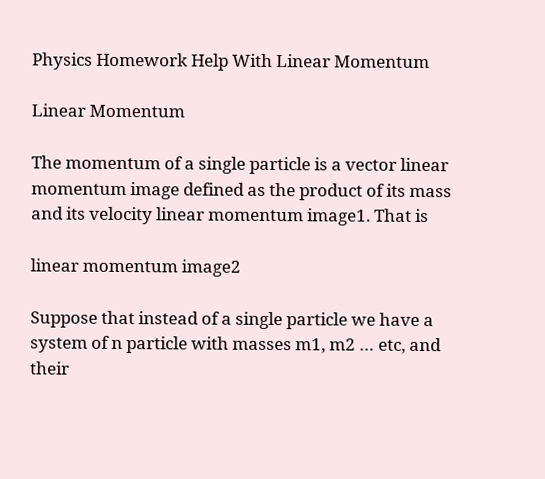Physics Homework Help With Linear Momentum

Linear Momentum

The momentum of a single particle is a vector linear momentum image defined as the product of its mass and its velocity linear momentum image1. That is

linear momentum image2

Suppose that instead of a single particle we have a system of n particle with masses m1, m2 … etc, and their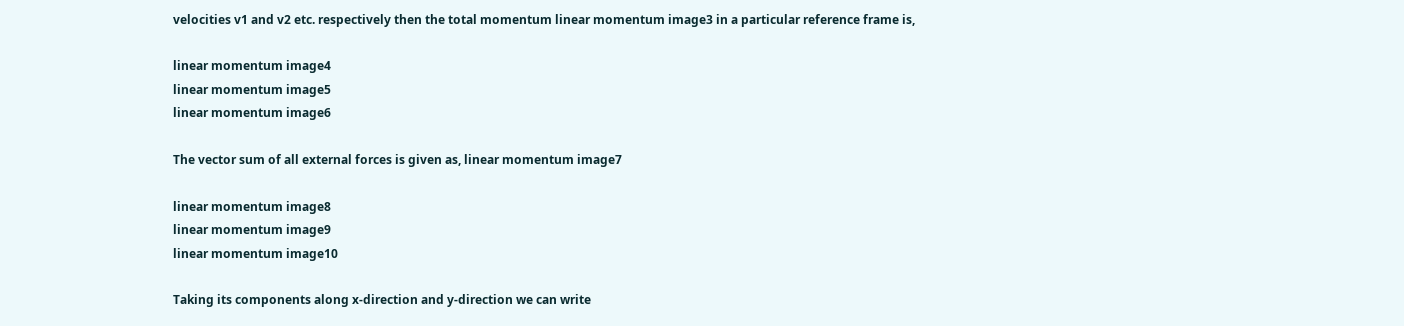velocities v1 and v2 etc. respectively then the total momentum linear momentum image3 in a particular reference frame is,

linear momentum image4
linear momentum image5
linear momentum image6

The vector sum of all external forces is given as, linear momentum image7

linear momentum image8
linear momentum image9
linear momentum image10

Taking its components along x-direction and y-direction we can write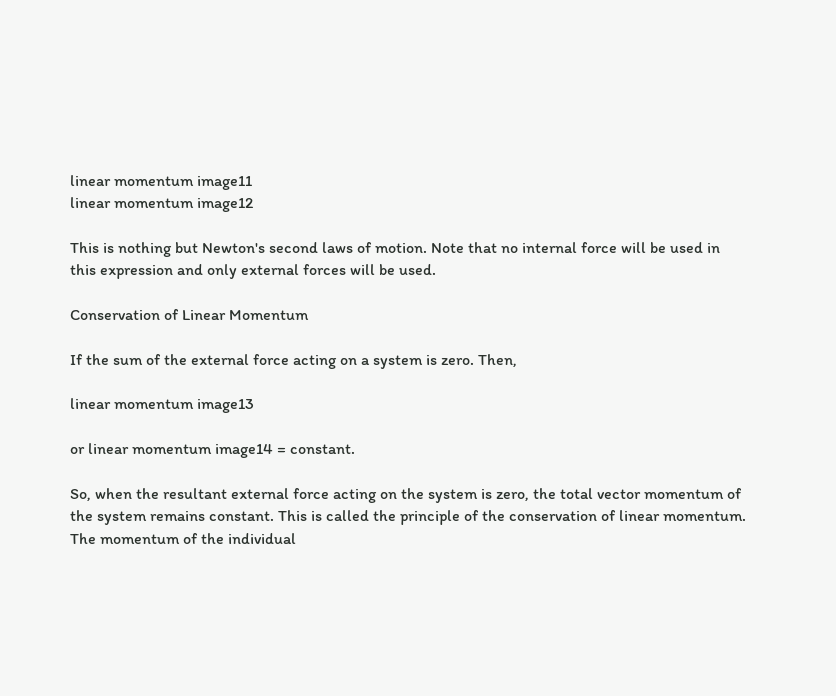linear momentum image11
linear momentum image12

This is nothing but Newton's second laws of motion. Note that no internal force will be used in this expression and only external forces will be used.

Conservation of Linear Momentum

If the sum of the external force acting on a system is zero. Then,

linear momentum image13

or linear momentum image14 = constant.

So, when the resultant external force acting on the system is zero, the total vector momentum of the system remains constant. This is called the principle of the conservation of linear momentum. The momentum of the individual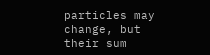particles may change, but their sum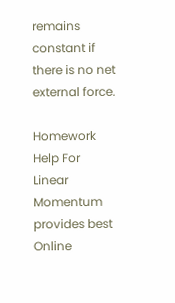remains constant if there is no net external force.

Homework Help For Linear Momentum provides best Online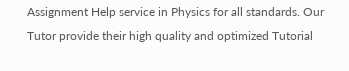Assignment Help service in Physics for all standards. Our Tutor provide their high quality and optimized Tutorial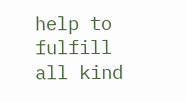help to fulfill all kind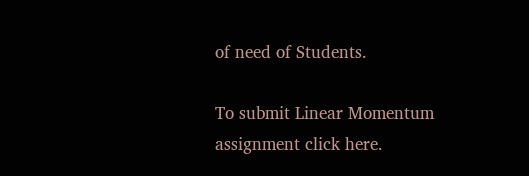of need of Students.

To submit Linear Momentum assignment click here.